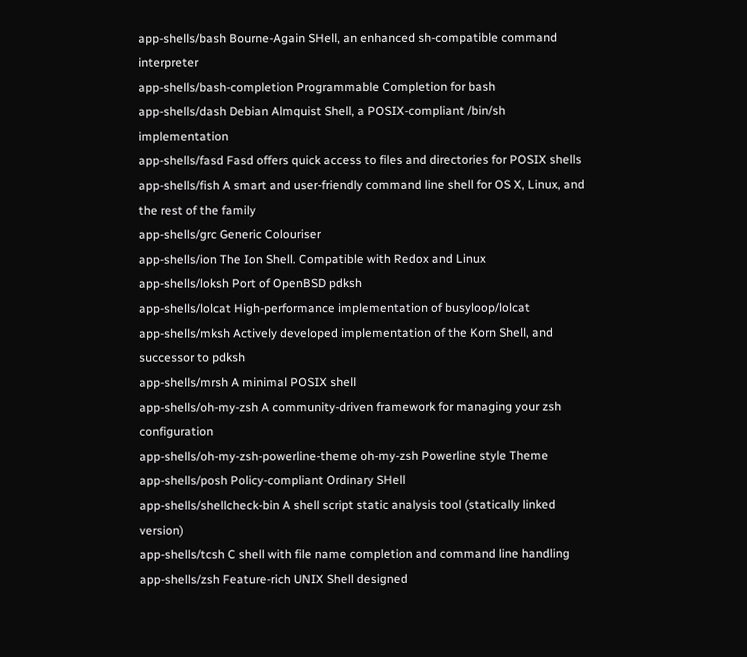app-shells/bash Bourne-Again SHell, an enhanced sh-compatible command interpreter
app-shells/bash-completion Programmable Completion for bash
app-shells/dash Debian Almquist Shell, a POSIX-compliant /bin/sh implementation
app-shells/fasd Fasd offers quick access to files and directories for POSIX shells
app-shells/fish A smart and user-friendly command line shell for OS X, Linux, and the rest of the family
app-shells/grc Generic Colouriser
app-shells/ion The Ion Shell. Compatible with Redox and Linux
app-shells/loksh Port of OpenBSD pdksh
app-shells/lolcat High-performance implementation of busyloop/lolcat
app-shells/mksh Actively developed implementation of the Korn Shell, and successor to pdksh
app-shells/mrsh A minimal POSIX shell
app-shells/oh-my-zsh A community-driven framework for managing your zsh configuration
app-shells/oh-my-zsh-powerline-theme oh-my-zsh Powerline style Theme
app-shells/posh Policy-compliant Ordinary SHell
app-shells/shellcheck-bin A shell script static analysis tool (statically linked version)
app-shells/tcsh C shell with file name completion and command line handling
app-shells/zsh Feature-rich UNIX Shell designed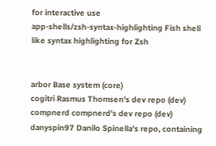for interactive use
app-shells/zsh-syntax-highlighting Fish shell like syntax highlighting for Zsh


arbor Base system (core)
cogitri Rasmus Thomsen's dev repo (dev)
compnerd compnerd's dev repo (dev)
danyspin97 Danilo Spinella's repo, containing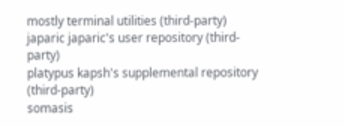mostly terminal utilities (third-party)
japaric japaric's user repository (third-party)
platypus kapsh's supplemental repository (third-party)
somasis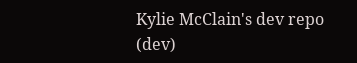Kylie McClain's dev repo (dev)